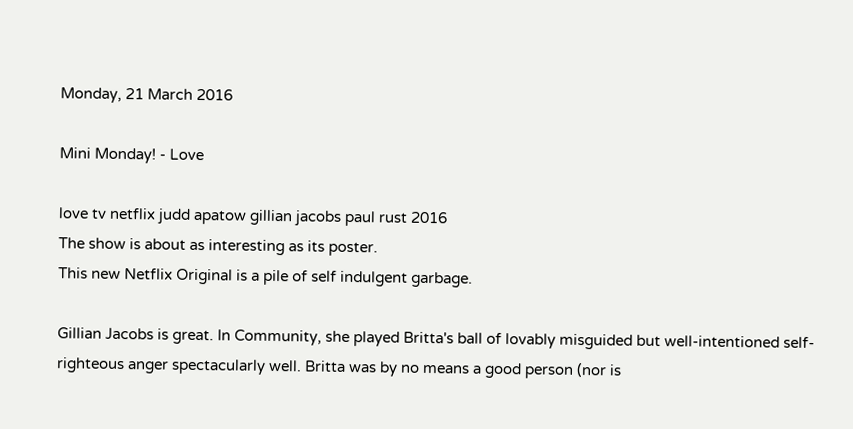Monday, 21 March 2016

Mini Monday! - Love

love tv netflix judd apatow gillian jacobs paul rust 2016
The show is about as interesting as its poster.
This new Netflix Original is a pile of self indulgent garbage.

Gillian Jacobs is great. In Community, she played Britta's ball of lovably misguided but well-intentioned self-righteous anger spectacularly well. Britta was by no means a good person (nor is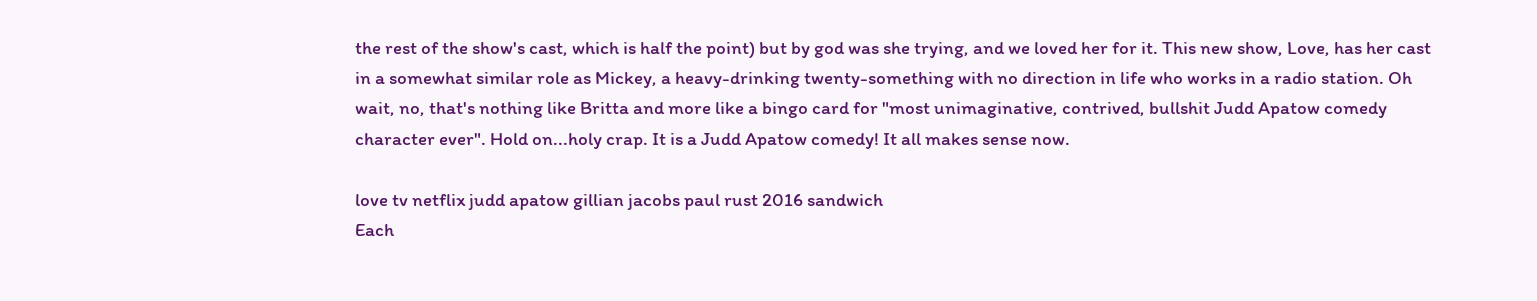the rest of the show's cast, which is half the point) but by god was she trying, and we loved her for it. This new show, Love, has her cast in a somewhat similar role as Mickey, a heavy-drinking twenty-something with no direction in life who works in a radio station. Oh wait, no, that's nothing like Britta and more like a bingo card for "most unimaginative, contrived, bullshit Judd Apatow comedy character ever". Hold on...holy crap. It is a Judd Apatow comedy! It all makes sense now.

love tv netflix judd apatow gillian jacobs paul rust 2016 sandwich
Each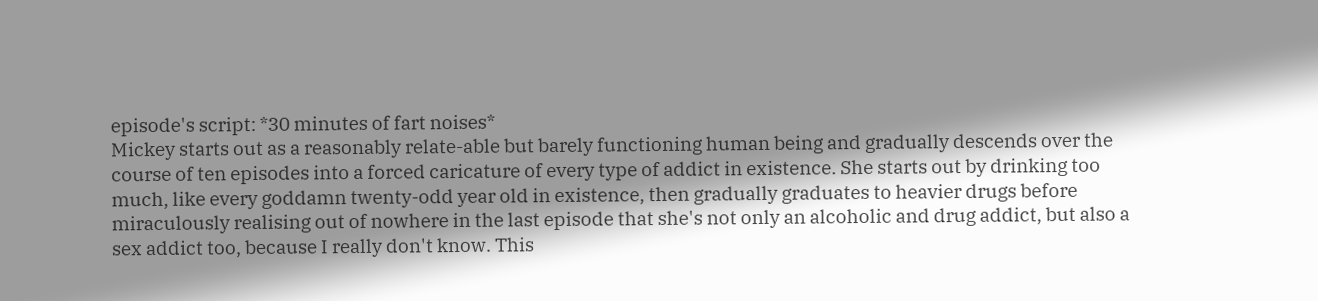episode's script: *30 minutes of fart noises*
Mickey starts out as a reasonably relate-able but barely functioning human being and gradually descends over the course of ten episodes into a forced caricature of every type of addict in existence. She starts out by drinking too much, like every goddamn twenty-odd year old in existence, then gradually graduates to heavier drugs before miraculously realising out of nowhere in the last episode that she's not only an alcoholic and drug addict, but also a sex addict too, because I really don't know. This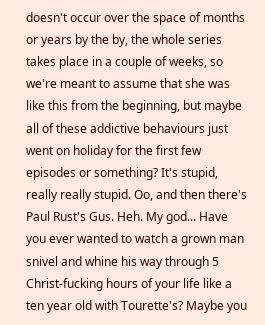doesn't occur over the space of months or years by the by, the whole series takes place in a couple of weeks, so we're meant to assume that she was like this from the beginning, but maybe all of these addictive behaviours just went on holiday for the first few episodes or something? It's stupid, really really stupid. Oo, and then there's Paul Rust's Gus. Heh. My god... Have you ever wanted to watch a grown man snivel and whine his way through 5 Christ-fucking hours of your life like a ten year old with Tourette's? Maybe you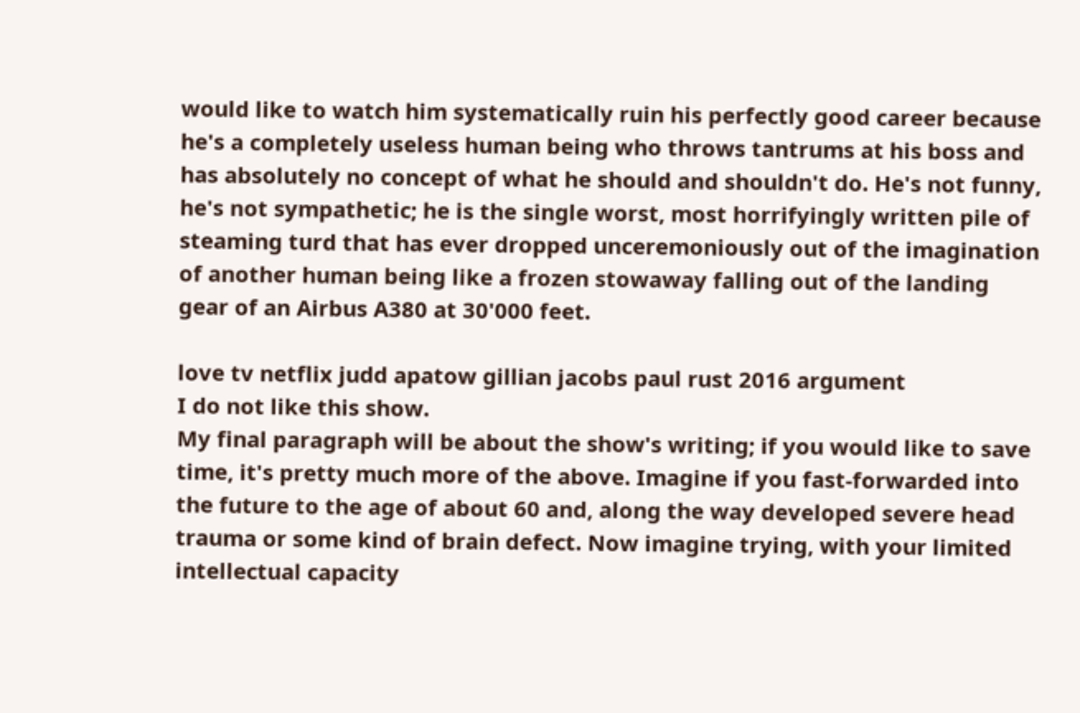would like to watch him systematically ruin his perfectly good career because he's a completely useless human being who throws tantrums at his boss and has absolutely no concept of what he should and shouldn't do. He's not funny, he's not sympathetic; he is the single worst, most horrifyingly written pile of steaming turd that has ever dropped unceremoniously out of the imagination of another human being like a frozen stowaway falling out of the landing gear of an Airbus A380 at 30'000 feet.

love tv netflix judd apatow gillian jacobs paul rust 2016 argument
I do not like this show.
My final paragraph will be about the show's writing; if you would like to save time, it's pretty much more of the above. Imagine if you fast-forwarded into the future to the age of about 60 and, along the way developed severe head trauma or some kind of brain defect. Now imagine trying, with your limited intellectual capacity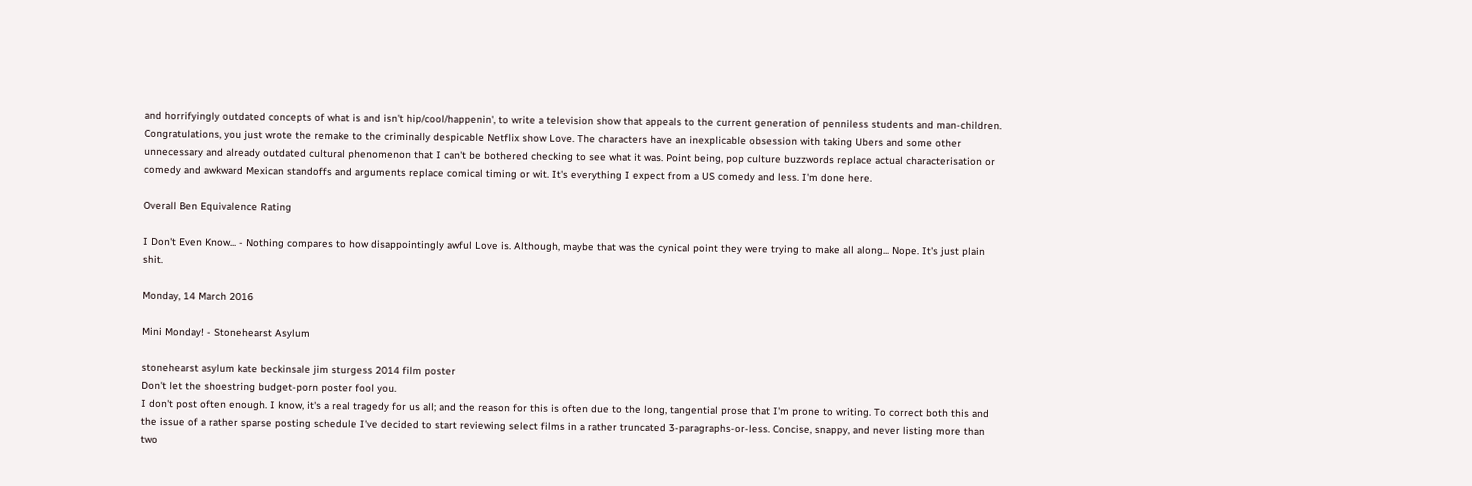and horrifyingly outdated concepts of what is and isn't hip/cool/happenin', to write a television show that appeals to the current generation of penniless students and man-children. Congratulations, you just wrote the remake to the criminally despicable Netflix show Love. The characters have an inexplicable obsession with taking Ubers and some other unnecessary and already outdated cultural phenomenon that I can't be bothered checking to see what it was. Point being, pop culture buzzwords replace actual characterisation or comedy and awkward Mexican standoffs and arguments replace comical timing or wit. It's everything I expect from a US comedy and less. I'm done here.

Overall Ben Equivalence Rating

I Don't Even Know... - Nothing compares to how disappointingly awful Love is. Although, maybe that was the cynical point they were trying to make all along... Nope. It's just plain shit.

Monday, 14 March 2016

Mini Monday! - Stonehearst Asylum

stonehearst asylum kate beckinsale jim sturgess 2014 film poster
Don't let the shoestring budget-porn poster fool you.
I don't post often enough. I know, it's a real tragedy for us all; and the reason for this is often due to the long, tangential prose that I'm prone to writing. To correct both this and the issue of a rather sparse posting schedule I've decided to start reviewing select films in a rather truncated 3-paragraphs-or-less. Concise, snappy, and never listing more than two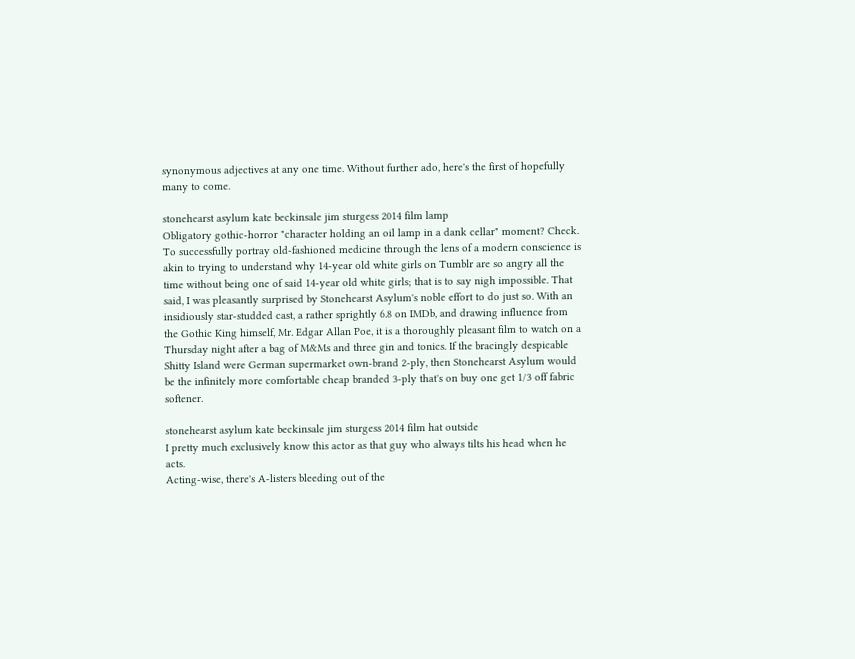synonymous adjectives at any one time. Without further ado, here's the first of hopefully many to come.

stonehearst asylum kate beckinsale jim sturgess 2014 film lamp
Obligatory gothic-horror "character holding an oil lamp in a dank cellar" moment? Check.
To successfully portray old-fashioned medicine through the lens of a modern conscience is akin to trying to understand why 14-year old white girls on Tumblr are so angry all the time without being one of said 14-year old white girls; that is to say nigh impossible. That said, I was pleasantly surprised by Stonehearst Asylum's noble effort to do just so. With an insidiously star-studded cast, a rather sprightly 6.8 on IMDb, and drawing influence from the Gothic King himself, Mr. Edgar Allan Poe, it is a thoroughly pleasant film to watch on a Thursday night after a bag of M&Ms and three gin and tonics. If the bracingly despicable Shitty Island were German supermarket own-brand 2-ply, then Stonehearst Asylum would be the infinitely more comfortable cheap branded 3-ply that's on buy one get 1/3 off fabric softener.

stonehearst asylum kate beckinsale jim sturgess 2014 film hat outside
I pretty much exclusively know this actor as that guy who always tilts his head when he acts.
Acting-wise, there's A-listers bleeding out of the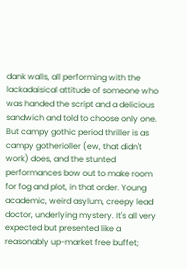dank walls, all performing with the lackadaisical attitude of someone who was handed the script and a delicious sandwich and told to choose only one. But campy gothic period thriller is as campy gotherioller (ew, that didn't work) does, and the stunted performances bow out to make room for fog and plot, in that order. Young academic, weird asylum, creepy lead doctor, underlying mystery. It's all very expected but presented like a reasonably up-market free buffet;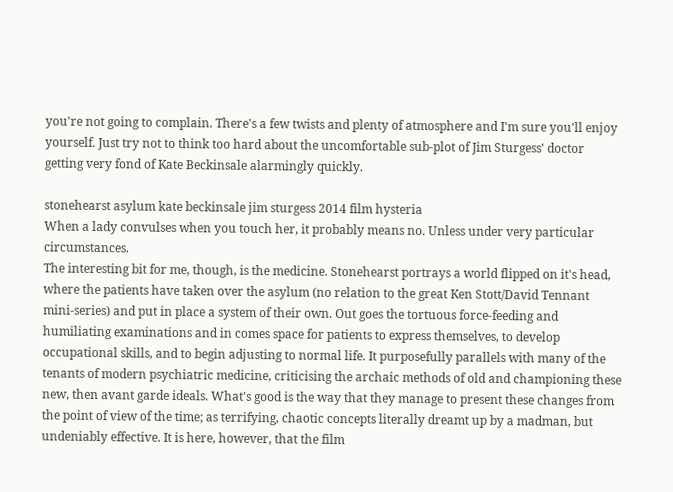you're not going to complain. There's a few twists and plenty of atmosphere and I'm sure you'll enjoy yourself. Just try not to think too hard about the uncomfortable sub-plot of Jim Sturgess' doctor getting very fond of Kate Beckinsale alarmingly quickly.

stonehearst asylum kate beckinsale jim sturgess 2014 film hysteria
When a lady convulses when you touch her, it probably means no. Unless under very particular circumstances.
The interesting bit for me, though, is the medicine. Stonehearst portrays a world flipped on it's head, where the patients have taken over the asylum (no relation to the great Ken Stott/David Tennant mini-series) and put in place a system of their own. Out goes the tortuous force-feeding and humiliating examinations and in comes space for patients to express themselves, to develop occupational skills, and to begin adjusting to normal life. It purposefully parallels with many of the tenants of modern psychiatric medicine, criticising the archaic methods of old and championing these new, then avant garde ideals. What's good is the way that they manage to present these changes from the point of view of the time; as terrifying, chaotic concepts literally dreamt up by a madman, but undeniably effective. It is here, however, that the film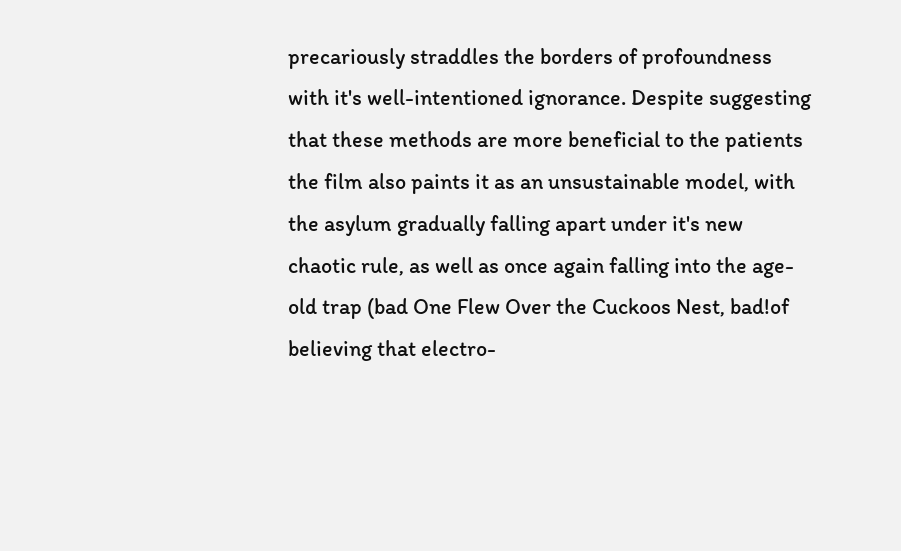precariously straddles the borders of profoundness with it's well-intentioned ignorance. Despite suggesting that these methods are more beneficial to the patients the film also paints it as an unsustainable model, with the asylum gradually falling apart under it's new chaotic rule, as well as once again falling into the age-old trap (bad One Flew Over the Cuckoos Nest, bad!of believing that electro-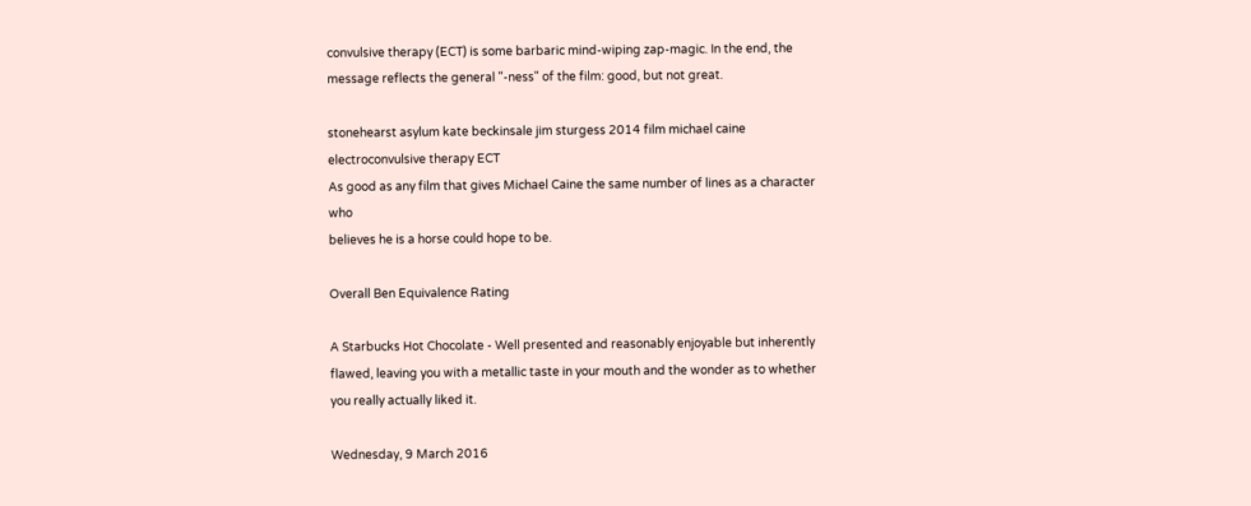convulsive therapy (ECT) is some barbaric mind-wiping zap-magic. In the end, the message reflects the general "-ness" of the film: good, but not great.

stonehearst asylum kate beckinsale jim sturgess 2014 film michael caine electroconvulsive therapy ECT
As good as any film that gives Michael Caine the same number of lines as a character who
believes he is a horse could hope to be.

Overall Ben Equivalence Rating

A Starbucks Hot Chocolate - Well presented and reasonably enjoyable but inherently flawed, leaving you with a metallic taste in your mouth and the wonder as to whether you really actually liked it.

Wednesday, 9 March 2016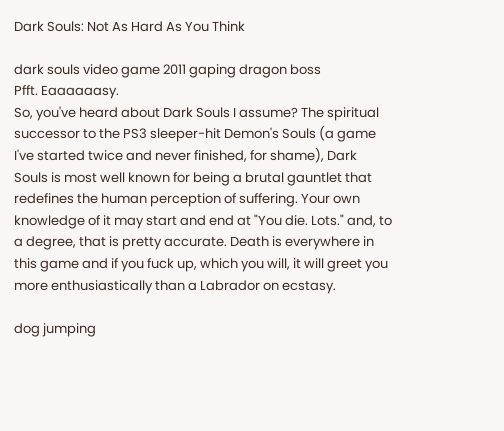Dark Souls: Not As Hard As You Think

dark souls video game 2011 gaping dragon boss
Pfft. Eaaaaaasy.
So, you've heard about Dark Souls I assume? The spiritual successor to the PS3 sleeper-hit Demon's Souls (a game I've started twice and never finished, for shame), Dark Souls is most well known for being a brutal gauntlet that redefines the human perception of suffering. Your own knowledge of it may start and end at "You die. Lots." and, to a degree, that is pretty accurate. Death is everywhere in this game and if you fuck up, which you will, it will greet you more enthusiastically than a Labrador on ecstasy.

dog jumping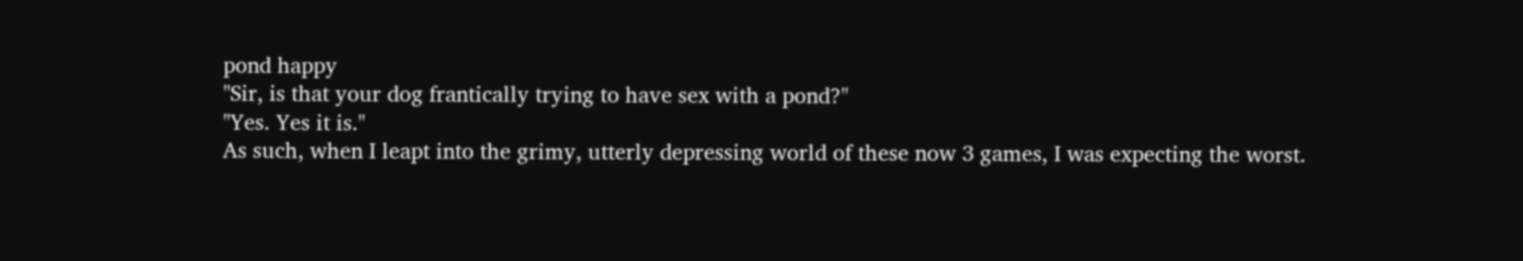pond happy
"Sir, is that your dog frantically trying to have sex with a pond?"
"Yes. Yes it is."
As such, when I leapt into the grimy, utterly depressing world of these now 3 games, I was expecting the worst.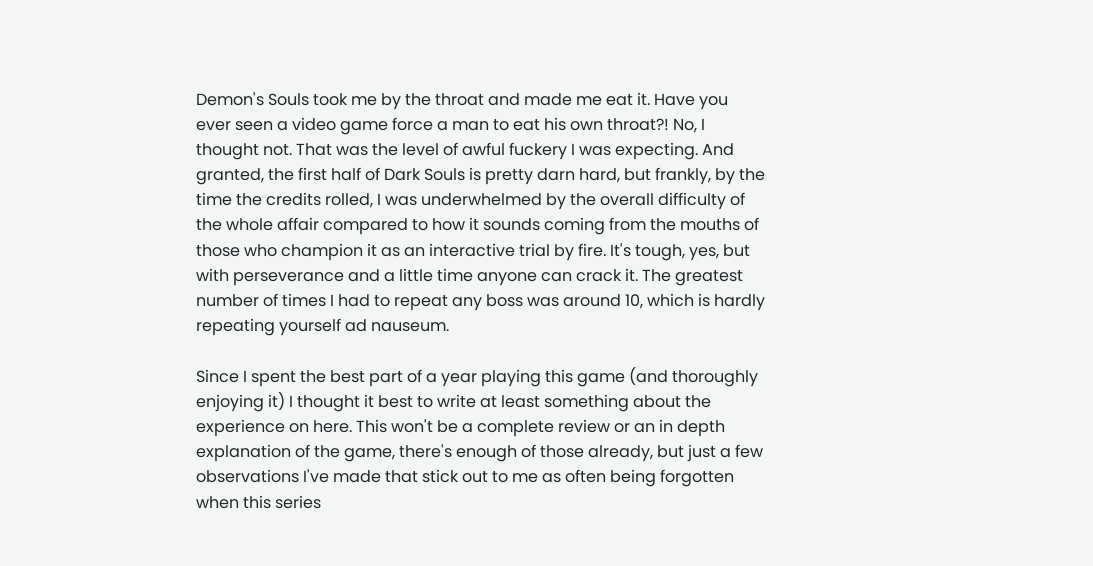Demon's Souls took me by the throat and made me eat it. Have you ever seen a video game force a man to eat his own throat?! No, I thought not. That was the level of awful fuckery I was expecting. And granted, the first half of Dark Souls is pretty darn hard, but frankly, by the time the credits rolled, I was underwhelmed by the overall difficulty of the whole affair compared to how it sounds coming from the mouths of those who champion it as an interactive trial by fire. It's tough, yes, but with perseverance and a little time anyone can crack it. The greatest number of times I had to repeat any boss was around 10, which is hardly repeating yourself ad nauseum.

Since I spent the best part of a year playing this game (and thoroughly enjoying it) I thought it best to write at least something about the experience on here. This won't be a complete review or an in depth explanation of the game, there's enough of those already, but just a few observations I've made that stick out to me as often being forgotten when this series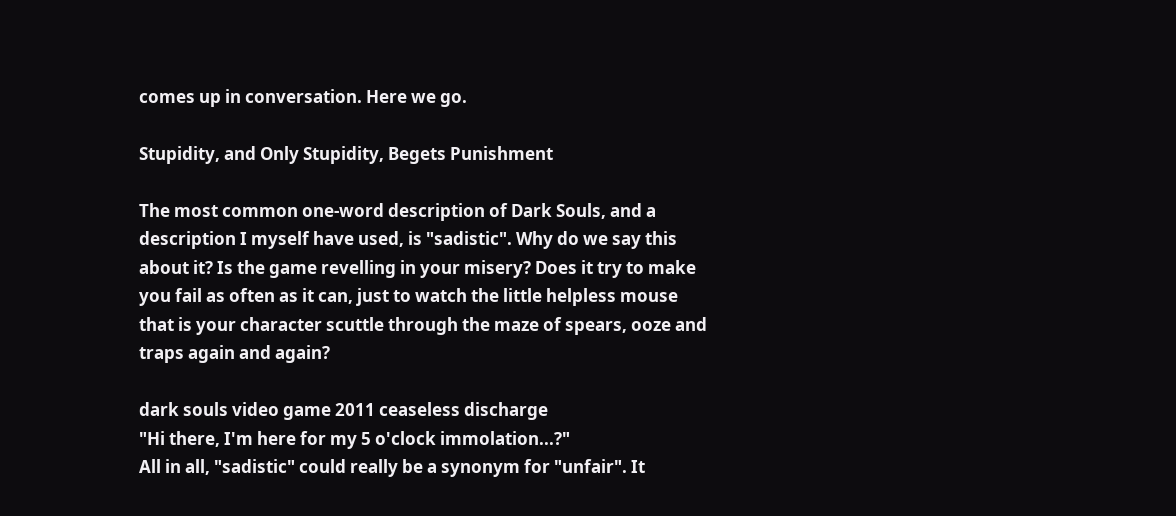comes up in conversation. Here we go.

Stupidity, and Only Stupidity, Begets Punishment

The most common one-word description of Dark Souls, and a description I myself have used, is "sadistic". Why do we say this about it? Is the game revelling in your misery? Does it try to make you fail as often as it can, just to watch the little helpless mouse that is your character scuttle through the maze of spears, ooze and traps again and again?

dark souls video game 2011 ceaseless discharge
"Hi there, I'm here for my 5 o'clock immolation...?"
All in all, "sadistic" could really be a synonym for "unfair". It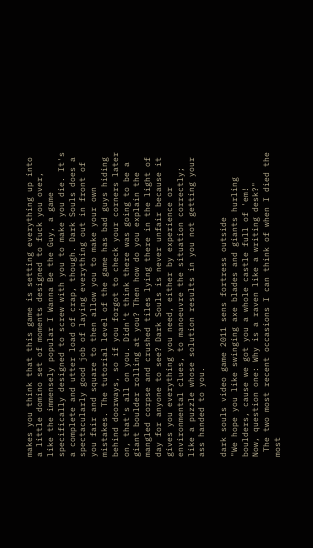makes you think that this game is setting everything up into a little domino set of moments designed to fuck you over, like the immensely popular I Wanna Be the Guy, a game specifically designed to screw with you to make you die. It's a complete and utter load of crap, though. Dark Souls does a spectacularly good job of laying everything out in front of you fair and square to then allow you to make your own mistakes. The tutorial level of the game has bad guys hiding behind doorways, so if you forgot to check your corners later on, that's all on you. Didn't think there was going to be a giant boulder rolling at you? Then how do you explain the mangled corpse and crushed tiles lying there in the light of day for anyone to see? Dark Souls is never unfair because it gives you everything you need, either by experience or environmental clues, to manoeuvre the situation correctly; like a puzzle whose solution results in you not getting your ass handed to you.

dark souls video game 2011 sens fortress outside
"We hope you like swinging axe blades and giants hurling boulders, cause we got you a whole castle full of 'em!
Now, question one: Why is a raven like a writing desk?"
 The two most recent occasions I can think of when I died the most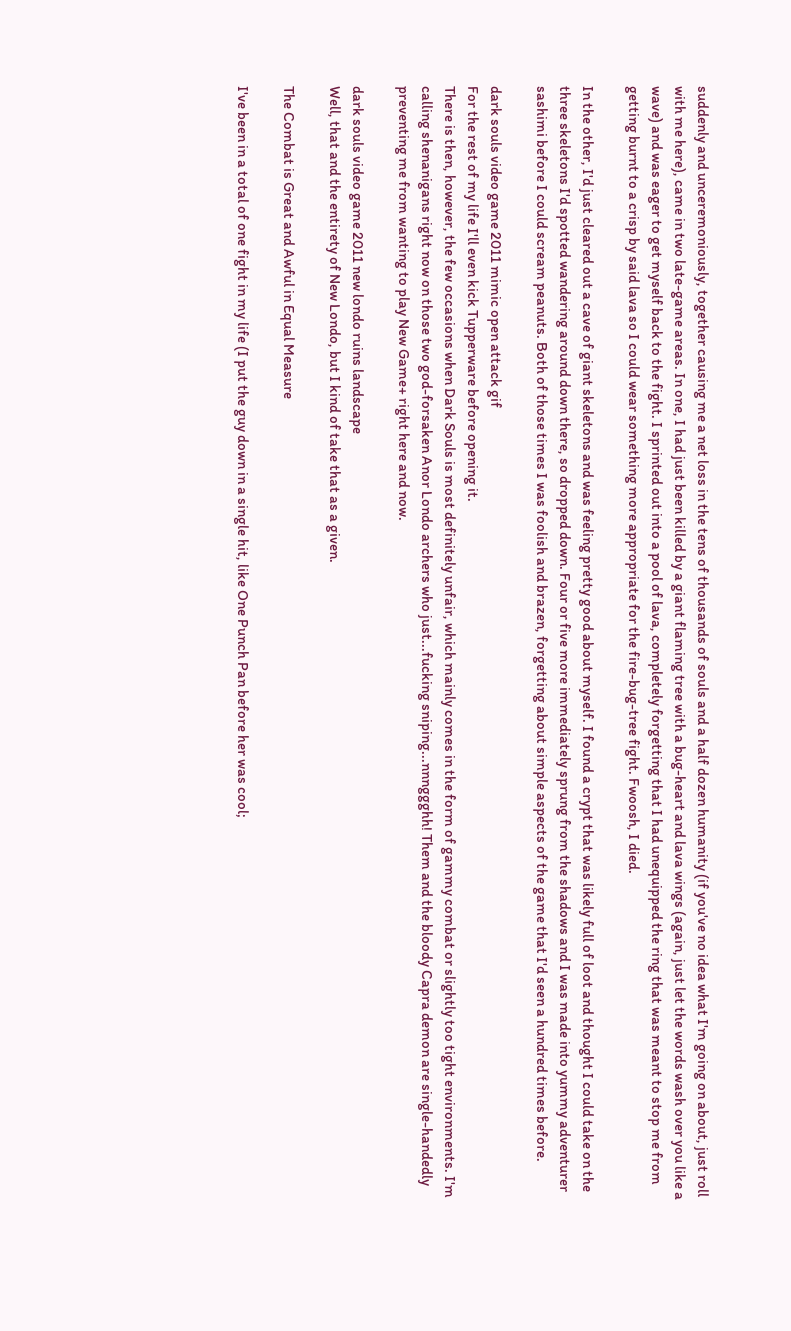suddenly and unceremoniously, together causing me a net loss in the tens of thousands of souls and a half dozen humanity (if you've no idea what I'm going on about, just roll with me here), came in two late-game areas. In one, I had just been killed by a giant flaming tree with a bug-heart and lava wings (again, just let the words wash over you like a wave) and was eager to get myself back to the fight. I sprinted out into a pool of lava, completely forgetting that I had unequipped the ring that was meant to stop me from getting burnt to a crisp by said lava so I could wear something more appropriate for the fire-bug-tree fight. Fwoosh, I died.

In the other, I'd just cleared out a cave of giant skeletons and was feeling pretty good about myself. I found a crypt that was likely full of loot and thought I could take on the three skeletons I'd spotted wandering around down there, so dropped down. Four or five more immediately sprung from the shadows and I was made into yummy adventurer sashimi before I could scream peanuts. Both of those times I was foolish and brazen, forgetting about simple aspects of the game that I'd seen a hundred times before.

dark souls video game 2011 mimic open attack gif
For the rest of my life I'll even kick Tupperware before opening it.
There is then, however, the few occasions when Dark Souls is most definitely unfair, which mainly comes in the form of gammy combat or slightly too tight environments. I'm calling shenanigans right now on those two god-forsaken Anor Londo archers who just...fucking sniping...nnnggghh! Them and the bloody Capra demon are single-handedly preventing me from wanting to play New Game+ right here and now.

dark souls video game 2011 new londo ruins landscape
Well, that and the entirety of New Londo, but I kind of take that as a given.

The Combat is Great and Awful in Equal Measure

I've been in a total of one fight in my life (I put the guy down in a single hit, like One Punch Pan before her was cool;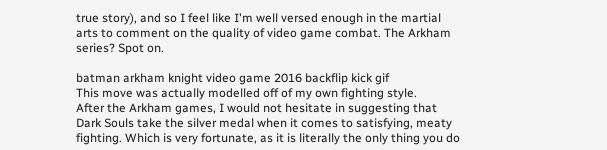true story), and so I feel like I'm well versed enough in the martial arts to comment on the quality of video game combat. The Arkham series? Spot on.

batman arkham knight video game 2016 backflip kick gif
This move was actually modelled off of my own fighting style.
After the Arkham games, I would not hesitate in suggesting that Dark Souls take the silver medal when it comes to satisfying, meaty fighting. Which is very fortunate, as it is literally the only thing you do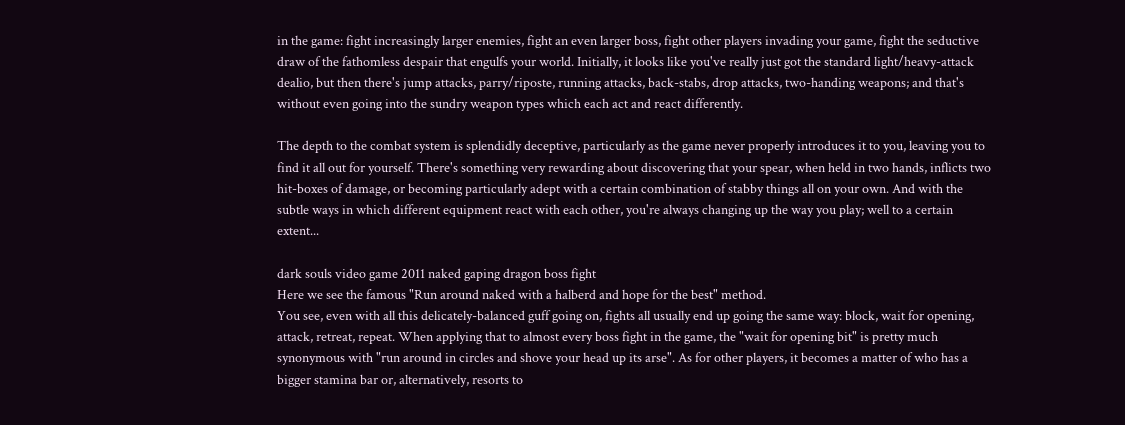in the game: fight increasingly larger enemies, fight an even larger boss, fight other players invading your game, fight the seductive draw of the fathomless despair that engulfs your world. Initially, it looks like you've really just got the standard light/heavy-attack dealio, but then there's jump attacks, parry/riposte, running attacks, back-stabs, drop attacks, two-handing weapons; and that's without even going into the sundry weapon types which each act and react differently.

The depth to the combat system is splendidly deceptive, particularly as the game never properly introduces it to you, leaving you to find it all out for yourself. There's something very rewarding about discovering that your spear, when held in two hands, inflicts two hit-boxes of damage, or becoming particularly adept with a certain combination of stabby things all on your own. And with the subtle ways in which different equipment react with each other, you're always changing up the way you play; well to a certain extent...

dark souls video game 2011 naked gaping dragon boss fight
Here we see the famous "Run around naked with a halberd and hope for the best" method.
You see, even with all this delicately-balanced guff going on, fights all usually end up going the same way: block, wait for opening, attack, retreat, repeat. When applying that to almost every boss fight in the game, the "wait for opening bit" is pretty much synonymous with "run around in circles and shove your head up its arse". As for other players, it becomes a matter of who has a bigger stamina bar or, alternatively, resorts to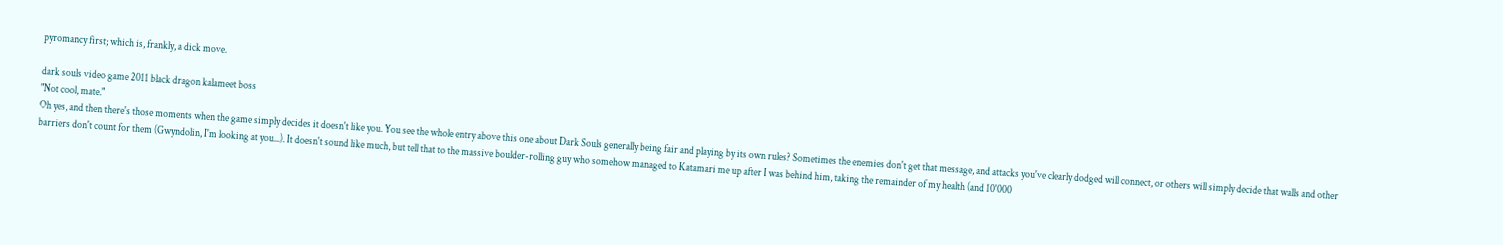pyromancy first; which is, frankly, a dick move.

dark souls video game 2011 black dragon kalameet boss
"Not cool, mate."
Oh yes, and then there's those moments when the game simply decides it doesn't like you. You see the whole entry above this one about Dark Souls generally being fair and playing by its own rules? Sometimes the enemies don't get that message, and attacks you've clearly dodged will connect, or others will simply decide that walls and other barriers don't count for them (Gwyndolin, I'm looking at you...). It doesn't sound like much, but tell that to the massive boulder-rolling guy who somehow managed to Katamari me up after I was behind him, taking the remainder of my health (and 10'000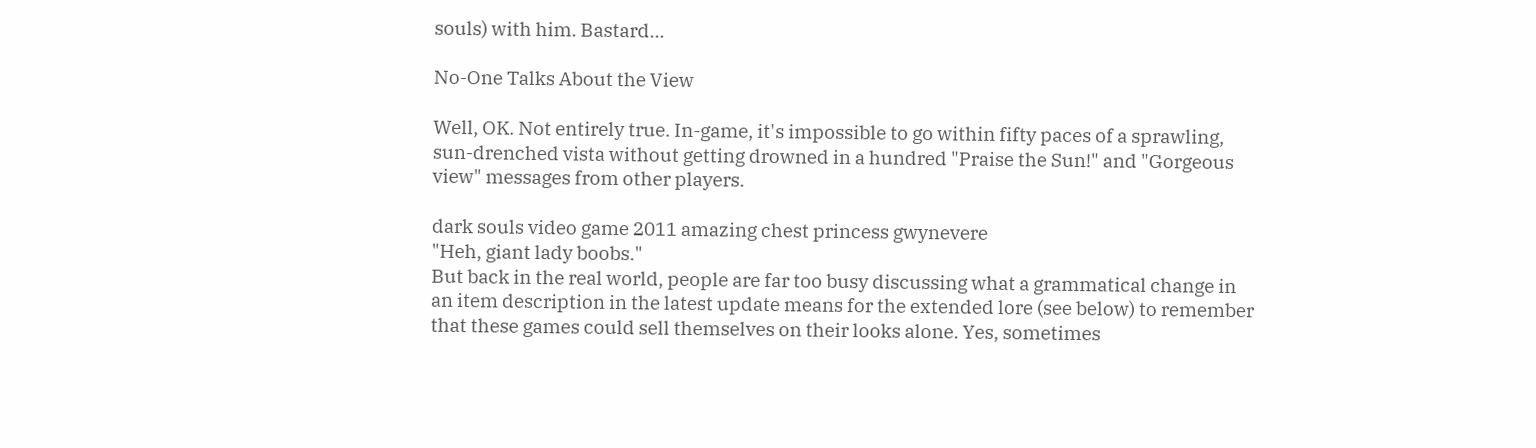souls) with him. Bastard...

No-One Talks About the View

Well, OK. Not entirely true. In-game, it's impossible to go within fifty paces of a sprawling, sun-drenched vista without getting drowned in a hundred "Praise the Sun!" and "Gorgeous view" messages from other players.

dark souls video game 2011 amazing chest princess gwynevere
"Heh, giant lady boobs."
But back in the real world, people are far too busy discussing what a grammatical change in an item description in the latest update means for the extended lore (see below) to remember that these games could sell themselves on their looks alone. Yes, sometimes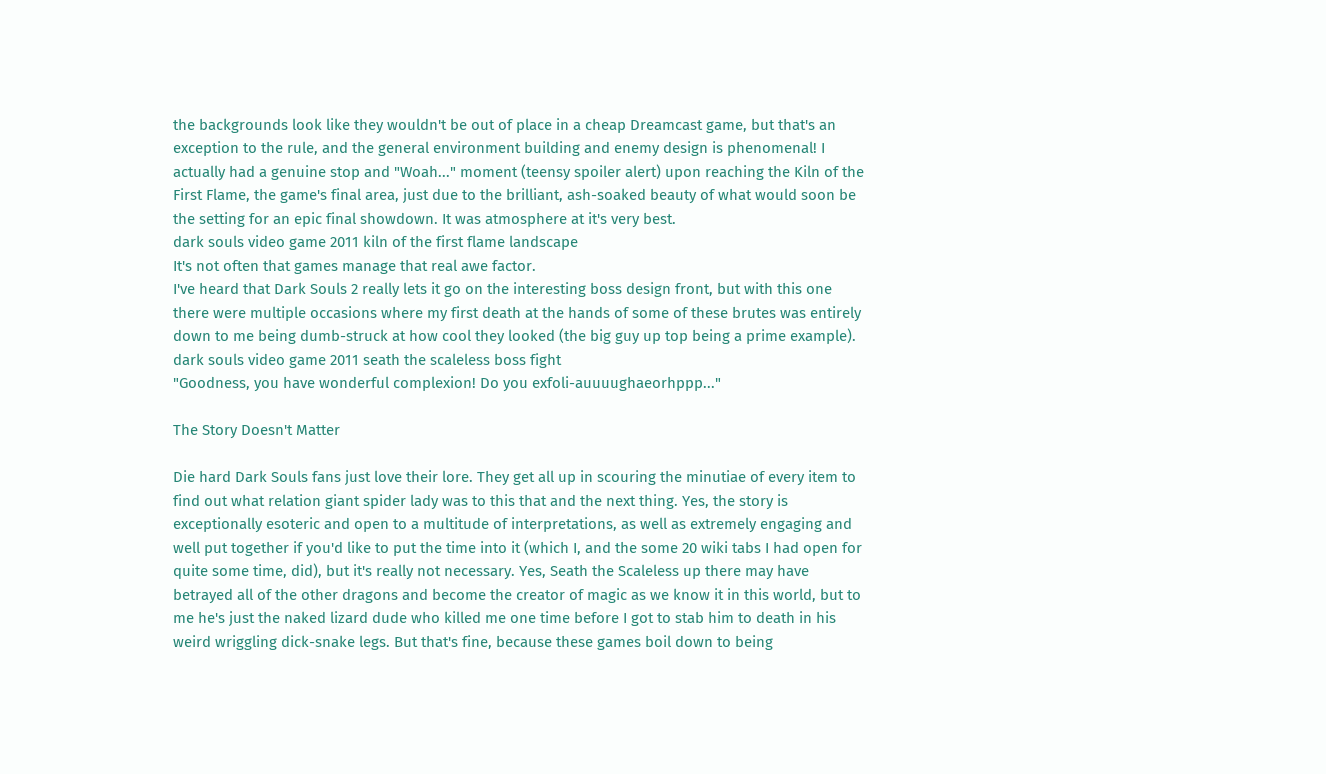the backgrounds look like they wouldn't be out of place in a cheap Dreamcast game, but that's an exception to the rule, and the general environment building and enemy design is phenomenal! I actually had a genuine stop and "Woah..." moment (teensy spoiler alert) upon reaching the Kiln of the First Flame, the game's final area, just due to the brilliant, ash-soaked beauty of what would soon be the setting for an epic final showdown. It was atmosphere at it's very best.
dark souls video game 2011 kiln of the first flame landscape
It's not often that games manage that real awe factor.
I've heard that Dark Souls 2 really lets it go on the interesting boss design front, but with this one there were multiple occasions where my first death at the hands of some of these brutes was entirely down to me being dumb-struck at how cool they looked (the big guy up top being a prime example).
dark souls video game 2011 seath the scaleless boss fight
"Goodness, you have wonderful complexion! Do you exfoli-auuuughaeorhppp..."

The Story Doesn't Matter

Die hard Dark Souls fans just love their lore. They get all up in scouring the minutiae of every item to find out what relation giant spider lady was to this that and the next thing. Yes, the story is exceptionally esoteric and open to a multitude of interpretations, as well as extremely engaging and well put together if you'd like to put the time into it (which I, and the some 20 wiki tabs I had open for quite some time, did), but it's really not necessary. Yes, Seath the Scaleless up there may have betrayed all of the other dragons and become the creator of magic as we know it in this world, but to me he's just the naked lizard dude who killed me one time before I got to stab him to death in his weird wriggling dick-snake legs. But that's fine, because these games boil down to being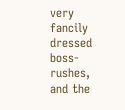very fancily dressed boss-rushes, and the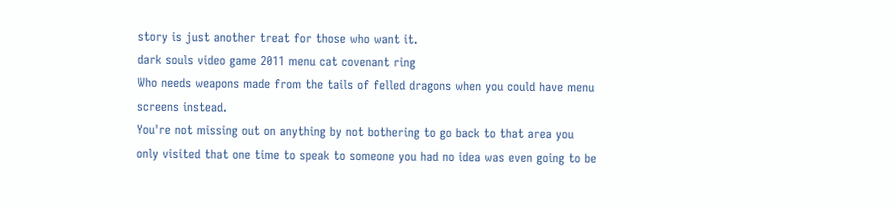story is just another treat for those who want it.
dark souls video game 2011 menu cat covenant ring
Who needs weapons made from the tails of felled dragons when you could have menu screens instead.
You're not missing out on anything by not bothering to go back to that area you only visited that one time to speak to someone you had no idea was even going to be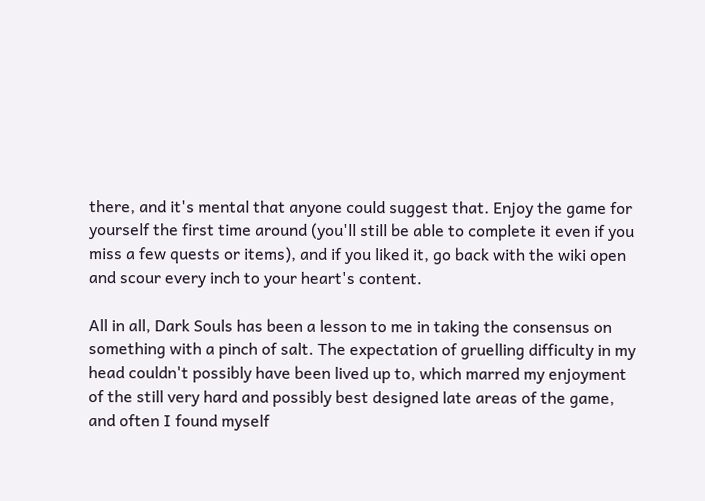there, and it's mental that anyone could suggest that. Enjoy the game for yourself the first time around (you'll still be able to complete it even if you miss a few quests or items), and if you liked it, go back with the wiki open and scour every inch to your heart's content.

All in all, Dark Souls has been a lesson to me in taking the consensus on something with a pinch of salt. The expectation of gruelling difficulty in my head couldn't possibly have been lived up to, which marred my enjoyment of the still very hard and possibly best designed late areas of the game, and often I found myself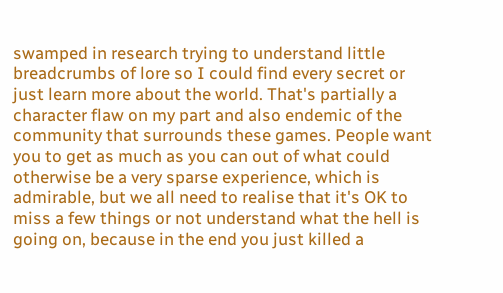swamped in research trying to understand little breadcrumbs of lore so I could find every secret or just learn more about the world. That's partially a character flaw on my part and also endemic of the community that surrounds these games. People want you to get as much as you can out of what could otherwise be a very sparse experience, which is admirable, but we all need to realise that it's OK to miss a few things or not understand what the hell is going on, because in the end you just killed a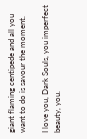giant flaming centipede and all you want to do is savour the moment.

I love you, Dark Souls, you imperfect beauty, you.